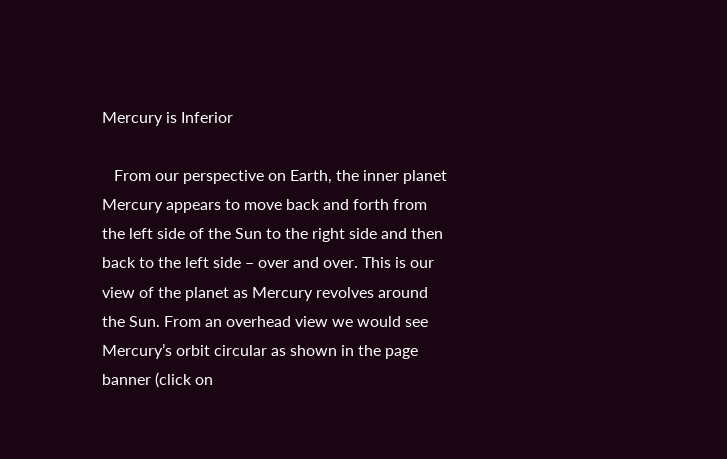Mercury is Inferior

   From our perspective on Earth, the inner planet Mercury appears to move back and forth from the left side of the Sun to the right side and then back to the left side – over and over. This is our view of the planet as Mercury revolves around the Sun. From an overhead view we would see Mercury’s orbit circular as shown in the page banner (click on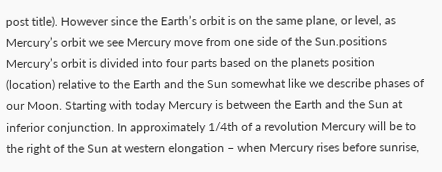post title). However since the Earth’s orbit is on the same plane, or level, as Mercury’s orbit we see Mercury move from one side of the Sun.positions Mercury’s orbit is divided into four parts based on the planets position (location) relative to the Earth and the Sun somewhat like we describe phases of our Moon. Starting with today Mercury is between the Earth and the Sun at inferior conjunction. In approximately 1/4th of a revolution Mercury will be to the right of the Sun at western elongation – when Mercury rises before sunrise,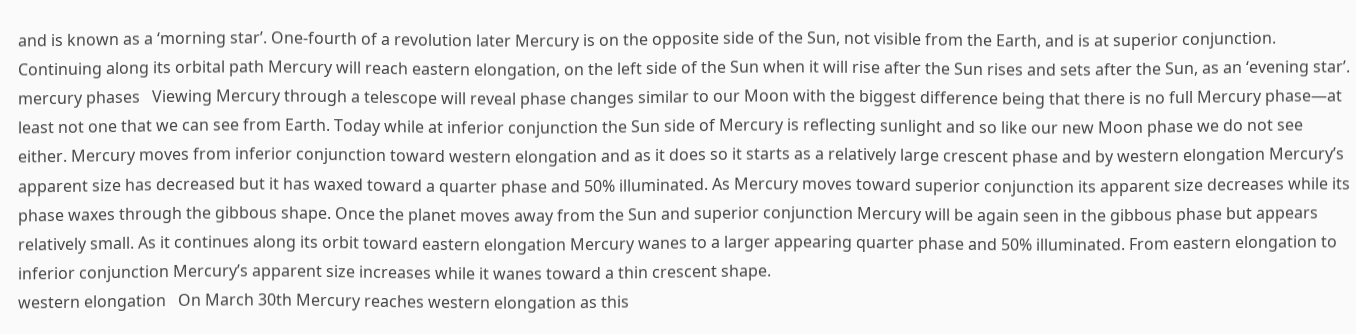and is known as a ‘morning star’. One-fourth of a revolution later Mercury is on the opposite side of the Sun, not visible from the Earth, and is at superior conjunction. Continuing along its orbital path Mercury will reach eastern elongation, on the left side of the Sun when it will rise after the Sun rises and sets after the Sun, as an ‘evening star’.
mercury phases   Viewing Mercury through a telescope will reveal phase changes similar to our Moon with the biggest difference being that there is no full Mercury phase—at least not one that we can see from Earth. Today while at inferior conjunction the Sun side of Mercury is reflecting sunlight and so like our new Moon phase we do not see either. Mercury moves from inferior conjunction toward western elongation and as it does so it starts as a relatively large crescent phase and by western elongation Mercury’s apparent size has decreased but it has waxed toward a quarter phase and 50% illuminated. As Mercury moves toward superior conjunction its apparent size decreases while its phase waxes through the gibbous shape. Once the planet moves away from the Sun and superior conjunction Mercury will be again seen in the gibbous phase but appears relatively small. As it continues along its orbit toward eastern elongation Mercury wanes to a larger appearing quarter phase and 50% illuminated. From eastern elongation to inferior conjunction Mercury’s apparent size increases while it wanes toward a thin crescent shape.
western elongation   On March 30th Mercury reaches western elongation as this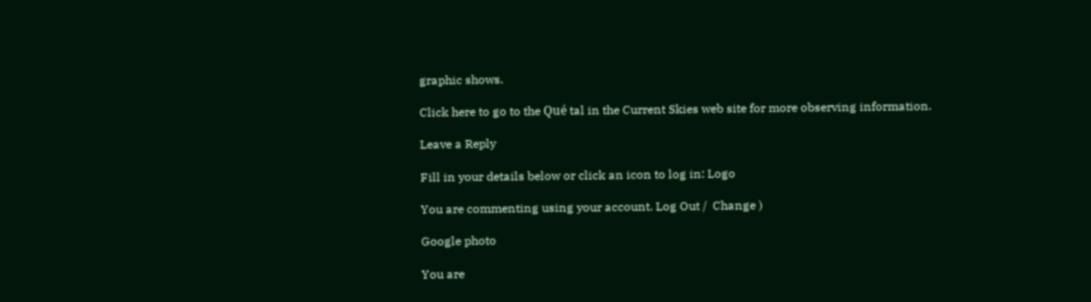graphic shows.

Click here to go to the Qué tal in the Current Skies web site for more observing information.

Leave a Reply

Fill in your details below or click an icon to log in: Logo

You are commenting using your account. Log Out /  Change )

Google photo

You are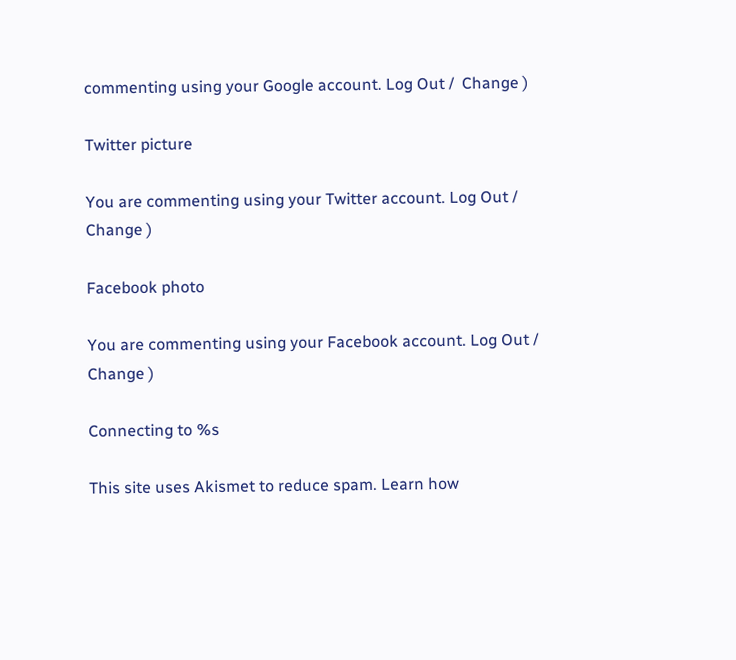commenting using your Google account. Log Out /  Change )

Twitter picture

You are commenting using your Twitter account. Log Out /  Change )

Facebook photo

You are commenting using your Facebook account. Log Out /  Change )

Connecting to %s

This site uses Akismet to reduce spam. Learn how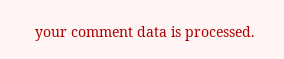your comment data is processed.